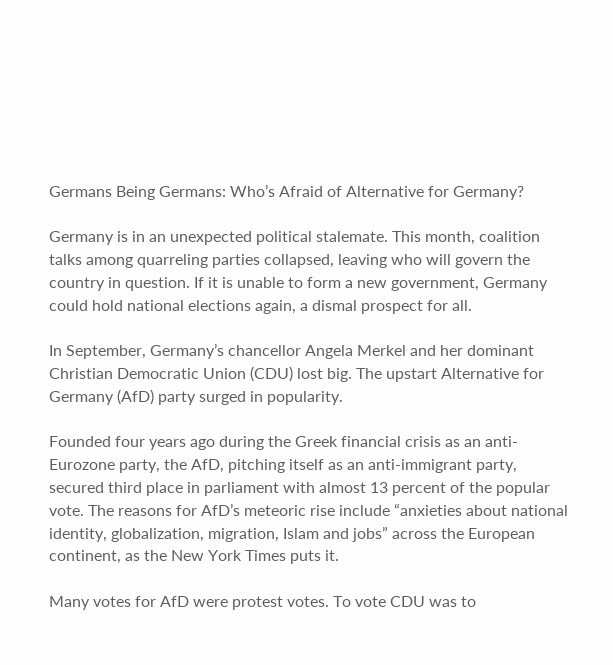Germans Being Germans: Who’s Afraid of Alternative for Germany?

Germany is in an unexpected political stalemate. This month, coalition talks among quarreling parties collapsed, leaving who will govern the country in question. If it is unable to form a new government, Germany could hold national elections again, a dismal prospect for all.

In September, Germany’s chancellor Angela Merkel and her dominant Christian Democratic Union (CDU) lost big. The upstart Alternative for Germany (AfD) party surged in popularity.

Founded four years ago during the Greek financial crisis as an anti-Eurozone party, the AfD, pitching itself as an anti-immigrant party, secured third place in parliament with almost 13 percent of the popular vote. The reasons for AfD’s meteoric rise include “anxieties about national identity, globalization, migration, Islam and jobs” across the European continent, as the New York Times puts it.

Many votes for AfD were protest votes. To vote CDU was to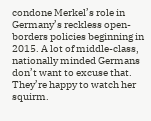condone Merkel’s role in Germany’s reckless open-borders policies beginning in 2015. A lot of middle-class, nationally minded Germans don’t want to excuse that. They’re happy to watch her squirm.